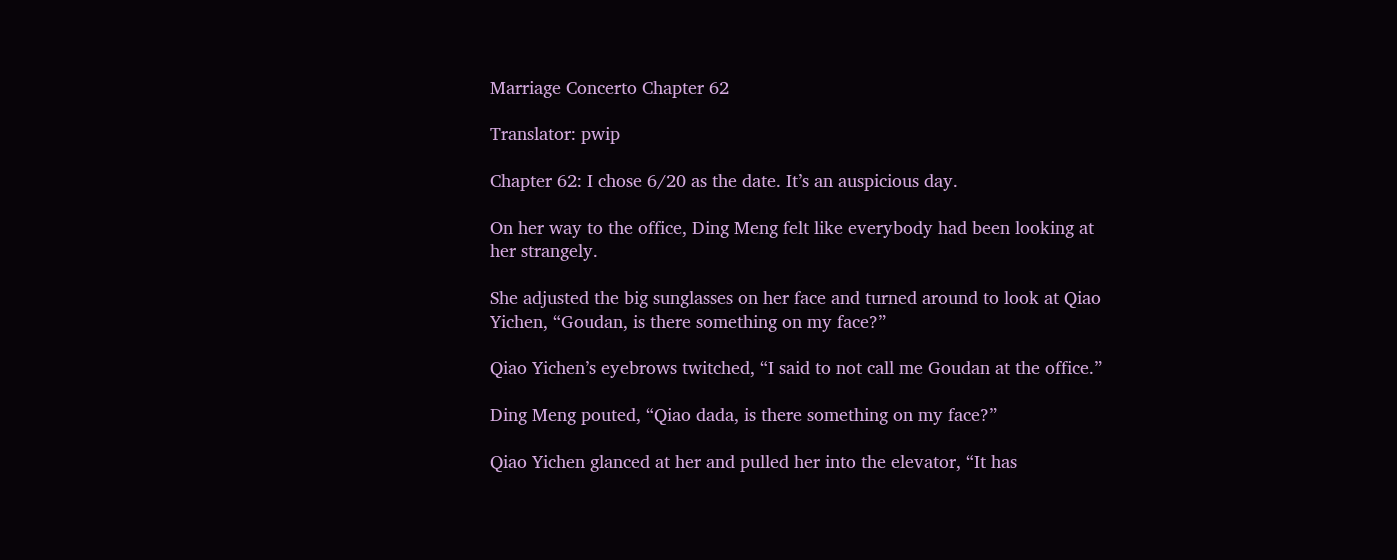Marriage Concerto Chapter 62

Translator: pwip

Chapter 62: I chose 6/20 as the date. It’s an auspicious day.

On her way to the office, Ding Meng felt like everybody had been looking at her strangely.

She adjusted the big sunglasses on her face and turned around to look at Qiao Yichen, “Goudan, is there something on my face?”

Qiao Yichen’s eyebrows twitched, “I said to not call me Goudan at the office.”

Ding Meng pouted, “Qiao dada, is there something on my face?”

Qiao Yichen glanced at her and pulled her into the elevator, “It has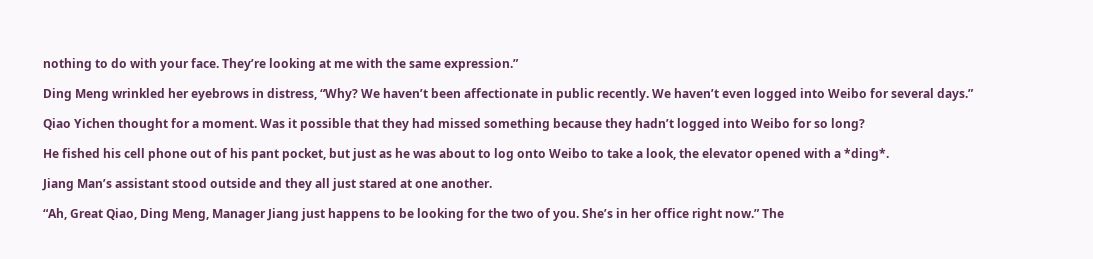nothing to do with your face. They’re looking at me with the same expression.”

Ding Meng wrinkled her eyebrows in distress, “Why? We haven’t been affectionate in public recently. We haven’t even logged into Weibo for several days.”

Qiao Yichen thought for a moment. Was it possible that they had missed something because they hadn’t logged into Weibo for so long?

He fished his cell phone out of his pant pocket, but just as he was about to log onto Weibo to take a look, the elevator opened with a *ding*.

Jiang Man’s assistant stood outside and they all just stared at one another.

“Ah, Great Qiao, Ding Meng, Manager Jiang just happens to be looking for the two of you. She’s in her office right now.” The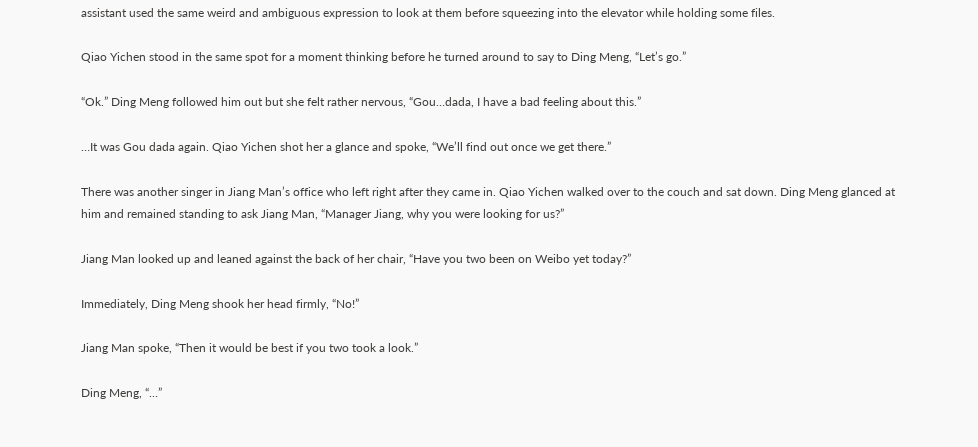assistant used the same weird and ambiguous expression to look at them before squeezing into the elevator while holding some files.

Qiao Yichen stood in the same spot for a moment thinking before he turned around to say to Ding Meng, “Let’s go.”

“Ok.” Ding Meng followed him out but she felt rather nervous, “Gou…dada, I have a bad feeling about this.”

…It was Gou dada again. Qiao Yichen shot her a glance and spoke, “We’ll find out once we get there.”

There was another singer in Jiang Man’s office who left right after they came in. Qiao Yichen walked over to the couch and sat down. Ding Meng glanced at him and remained standing to ask Jiang Man, “Manager Jiang, why you were looking for us?”

Jiang Man looked up and leaned against the back of her chair, “Have you two been on Weibo yet today?”

Immediately, Ding Meng shook her head firmly, “No!”

Jiang Man spoke, “Then it would be best if you two took a look.”

Ding Meng, “…”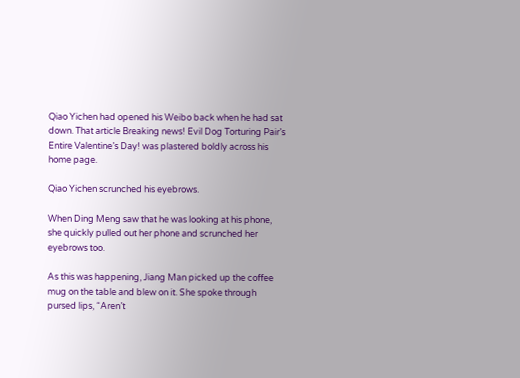Qiao Yichen had opened his Weibo back when he had sat down. That article Breaking news! Evil Dog Torturing Pair’s Entire Valentine’s Day! was plastered boldly across his home page.

Qiao Yichen scrunched his eyebrows.

When Ding Meng saw that he was looking at his phone, she quickly pulled out her phone and scrunched her eyebrows too.

As this was happening, Jiang Man picked up the coffee mug on the table and blew on it. She spoke through pursed lips, “Aren’t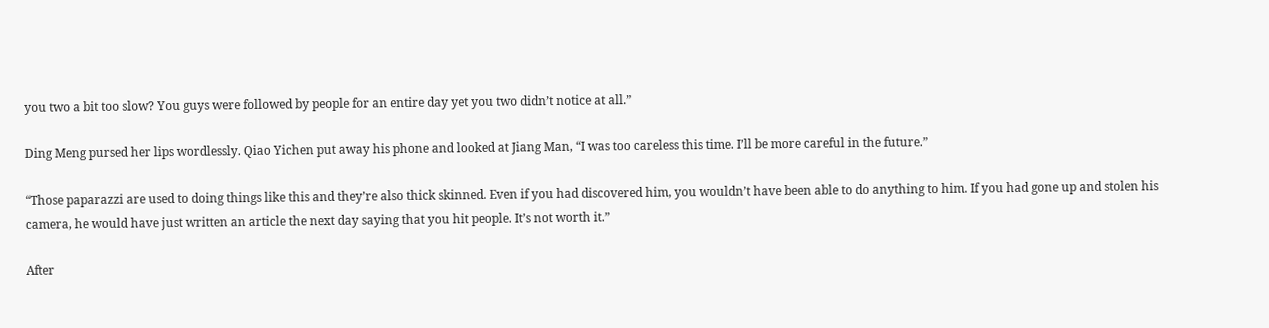you two a bit too slow? You guys were followed by people for an entire day yet you two didn’t notice at all.”

Ding Meng pursed her lips wordlessly. Qiao Yichen put away his phone and looked at Jiang Man, “I was too careless this time. I’ll be more careful in the future.”

“Those paparazzi are used to doing things like this and they’re also thick skinned. Even if you had discovered him, you wouldn’t have been able to do anything to him. If you had gone up and stolen his camera, he would have just written an article the next day saying that you hit people. It’s not worth it.”

After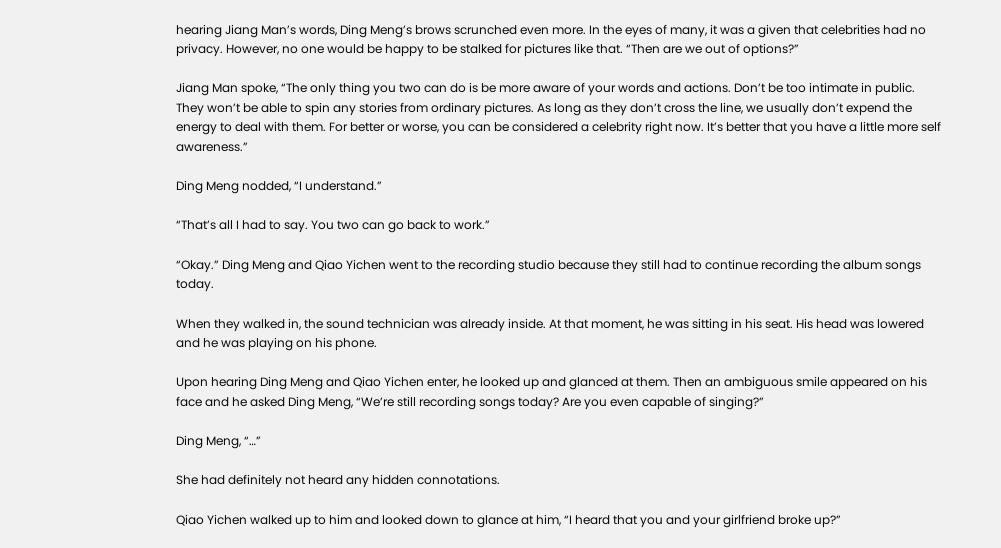hearing Jiang Man’s words, Ding Meng’s brows scrunched even more. In the eyes of many, it was a given that celebrities had no privacy. However, no one would be happy to be stalked for pictures like that. “Then are we out of options?”

Jiang Man spoke, “The only thing you two can do is be more aware of your words and actions. Don’t be too intimate in public. They won’t be able to spin any stories from ordinary pictures. As long as they don’t cross the line, we usually don’t expend the energy to deal with them. For better or worse, you can be considered a celebrity right now. It’s better that you have a little more self awareness.”

Ding Meng nodded, “I understand.”

“That’s all I had to say. You two can go back to work.”

“Okay.” Ding Meng and Qiao Yichen went to the recording studio because they still had to continue recording the album songs today.

When they walked in, the sound technician was already inside. At that moment, he was sitting in his seat. His head was lowered and he was playing on his phone.

Upon hearing Ding Meng and Qiao Yichen enter, he looked up and glanced at them. Then an ambiguous smile appeared on his face and he asked Ding Meng, “We’re still recording songs today? Are you even capable of singing?”

Ding Meng, “…”

She had definitely not heard any hidden connotations.

Qiao Yichen walked up to him and looked down to glance at him, “I heard that you and your girlfriend broke up?”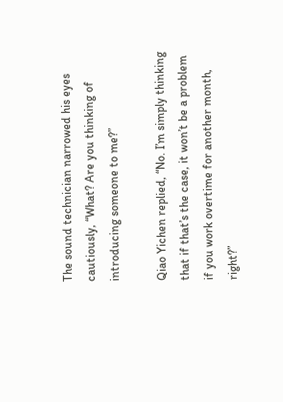The sound technician narrowed his eyes cautiously, “What? Are you thinking of introducing someone to me?”

Qiao Yichen replied, “No. I’m simply thinking that if that’s the case, it won’t be a problem if you work overtime for another month, right?”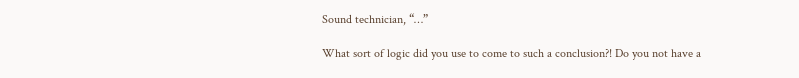Sound technician, “…”

What sort of logic did you use to come to such a conclusion?! Do you not have a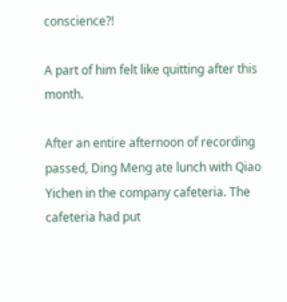conscience?!

A part of him felt like quitting after this month.

After an entire afternoon of recording passed, Ding Meng ate lunch with Qiao Yichen in the company cafeteria. The cafeteria had put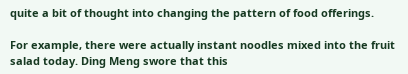quite a bit of thought into changing the pattern of food offerings.

For example, there were actually instant noodles mixed into the fruit salad today. Ding Meng swore that this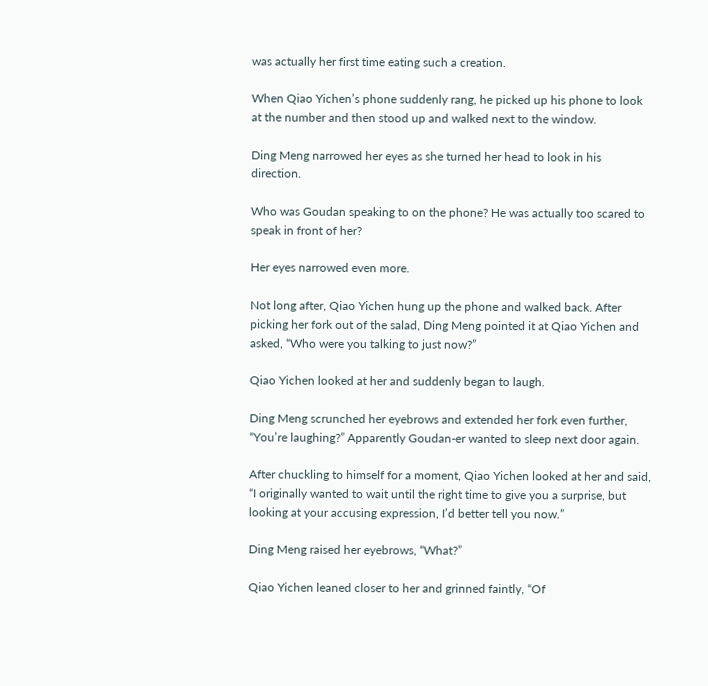was actually her first time eating such a creation.

When Qiao Yichen’s phone suddenly rang, he picked up his phone to look at the number and then stood up and walked next to the window.

Ding Meng narrowed her eyes as she turned her head to look in his direction.

Who was Goudan speaking to on the phone? He was actually too scared to speak in front of her?

Her eyes narrowed even more.

Not long after, Qiao Yichen hung up the phone and walked back. After picking her fork out of the salad, Ding Meng pointed it at Qiao Yichen and asked, “Who were you talking to just now?”

Qiao Yichen looked at her and suddenly began to laugh.

Ding Meng scrunched her eyebrows and extended her fork even further, “You’re laughing?” Apparently Goudan-er wanted to sleep next door again.

After chuckling to himself for a moment, Qiao Yichen looked at her and said, “I originally wanted to wait until the right time to give you a surprise, but looking at your accusing expression, I’d better tell you now.”

Ding Meng raised her eyebrows, “What?”

Qiao Yichen leaned closer to her and grinned faintly, “Of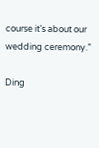course it’s about our wedding ceremony.”

Ding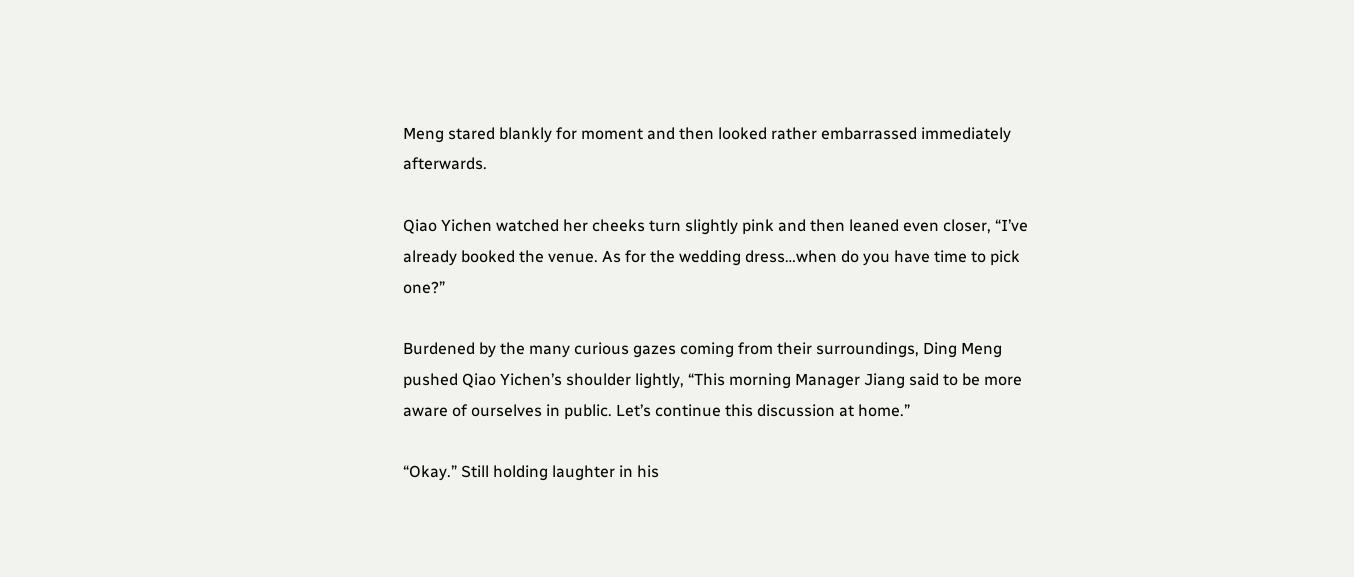Meng stared blankly for moment and then looked rather embarrassed immediately afterwards.

Qiao Yichen watched her cheeks turn slightly pink and then leaned even closer, “I’ve already booked the venue. As for the wedding dress…when do you have time to pick one?”

Burdened by the many curious gazes coming from their surroundings, Ding Meng pushed Qiao Yichen’s shoulder lightly, “This morning Manager Jiang said to be more aware of ourselves in public. Let’s continue this discussion at home.”

“Okay.” Still holding laughter in his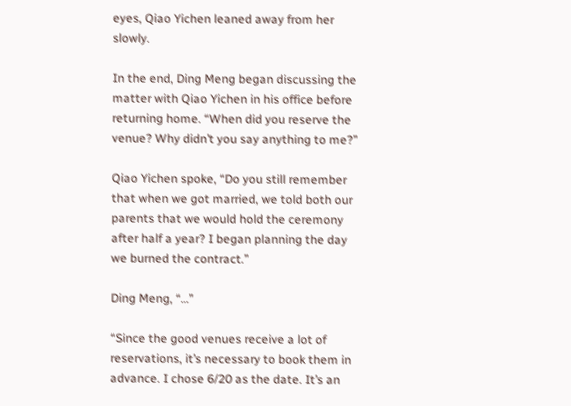eyes, Qiao Yichen leaned away from her slowly.

In the end, Ding Meng began discussing the matter with Qiao Yichen in his office before returning home. “When did you reserve the venue? Why didn’t you say anything to me?”

Qiao Yichen spoke, “Do you still remember that when we got married, we told both our parents that we would hold the ceremony after half a year? I began planning the day we burned the contract.”

Ding Meng, “…”

“Since the good venues receive a lot of reservations, it’s necessary to book them in advance. I chose 6/20 as the date. It’s an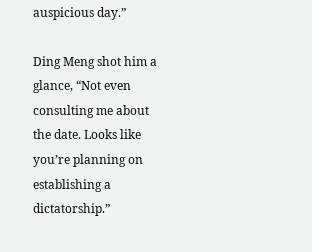auspicious day.”

Ding Meng shot him a glance, “Not even consulting me about the date. Looks like you’re planning on establishing a dictatorship.”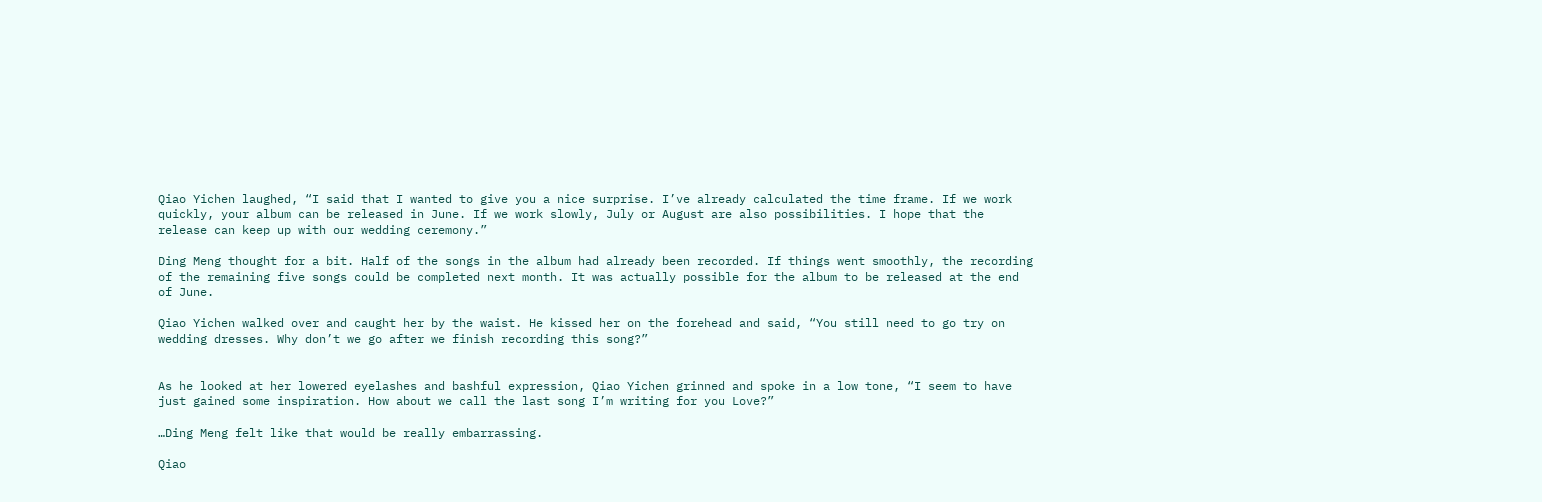Qiao Yichen laughed, “I said that I wanted to give you a nice surprise. I’ve already calculated the time frame. If we work quickly, your album can be released in June. If we work slowly, July or August are also possibilities. I hope that the release can keep up with our wedding ceremony.”

Ding Meng thought for a bit. Half of the songs in the album had already been recorded. If things went smoothly, the recording of the remaining five songs could be completed next month. It was actually possible for the album to be released at the end of June.

Qiao Yichen walked over and caught her by the waist. He kissed her on the forehead and said, “You still need to go try on wedding dresses. Why don’t we go after we finish recording this song?”


As he looked at her lowered eyelashes and bashful expression, Qiao Yichen grinned and spoke in a low tone, “I seem to have just gained some inspiration. How about we call the last song I’m writing for you Love?”

…Ding Meng felt like that would be really embarrassing.

Qiao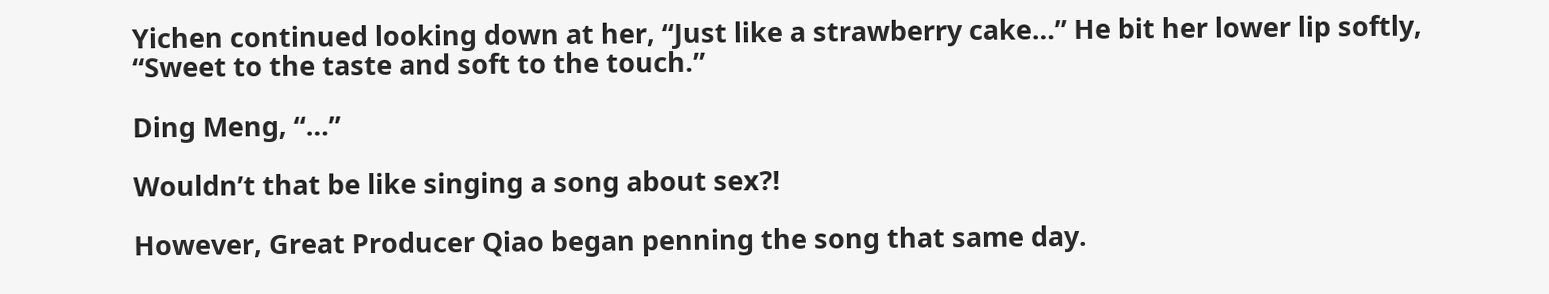Yichen continued looking down at her, “Just like a strawberry cake…” He bit her lower lip softly, “Sweet to the taste and soft to the touch.”

Ding Meng, “…”

Wouldn’t that be like singing a song about sex?!

However, Great Producer Qiao began penning the song that same day.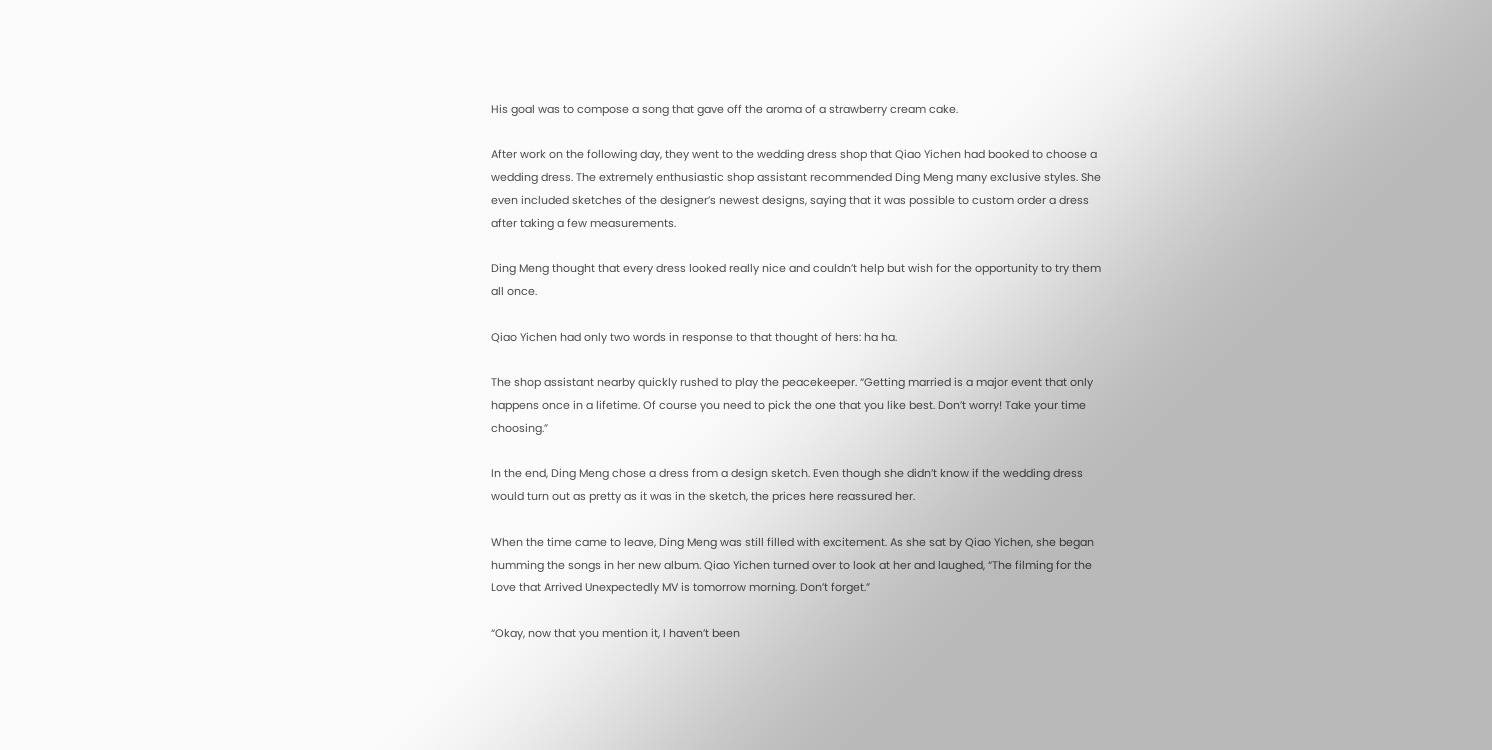His goal was to compose a song that gave off the aroma of a strawberry cream cake.

After work on the following day, they went to the wedding dress shop that Qiao Yichen had booked to choose a wedding dress. The extremely enthusiastic shop assistant recommended Ding Meng many exclusive styles. She even included sketches of the designer’s newest designs, saying that it was possible to custom order a dress after taking a few measurements.

Ding Meng thought that every dress looked really nice and couldn’t help but wish for the opportunity to try them all once.

Qiao Yichen had only two words in response to that thought of hers: ha ha.

The shop assistant nearby quickly rushed to play the peacekeeper. “Getting married is a major event that only happens once in a lifetime. Of course you need to pick the one that you like best. Don’t worry! Take your time choosing.”

In the end, Ding Meng chose a dress from a design sketch. Even though she didn’t know if the wedding dress would turn out as pretty as it was in the sketch, the prices here reassured her.

When the time came to leave, Ding Meng was still filled with excitement. As she sat by Qiao Yichen, she began humming the songs in her new album. Qiao Yichen turned over to look at her and laughed, “The filming for the Love that Arrived Unexpectedly MV is tomorrow morning. Don’t forget.”

“Okay, now that you mention it, I haven’t been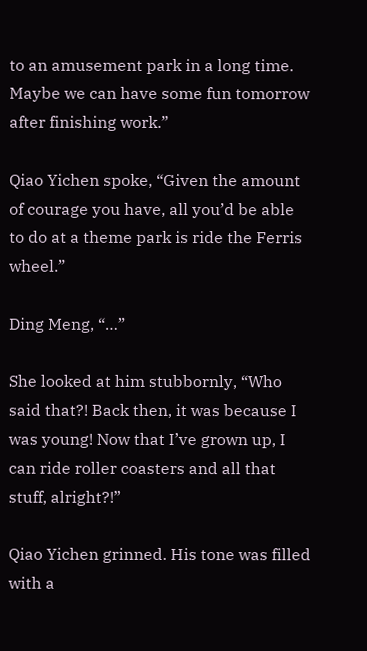to an amusement park in a long time. Maybe we can have some fun tomorrow after finishing work.”

Qiao Yichen spoke, “Given the amount of courage you have, all you’d be able to do at a theme park is ride the Ferris wheel.”

Ding Meng, “…”

She looked at him stubbornly, “Who said that?! Back then, it was because I was young! Now that I’ve grown up, I can ride roller coasters and all that stuff, alright?!”

Qiao Yichen grinned. His tone was filled with a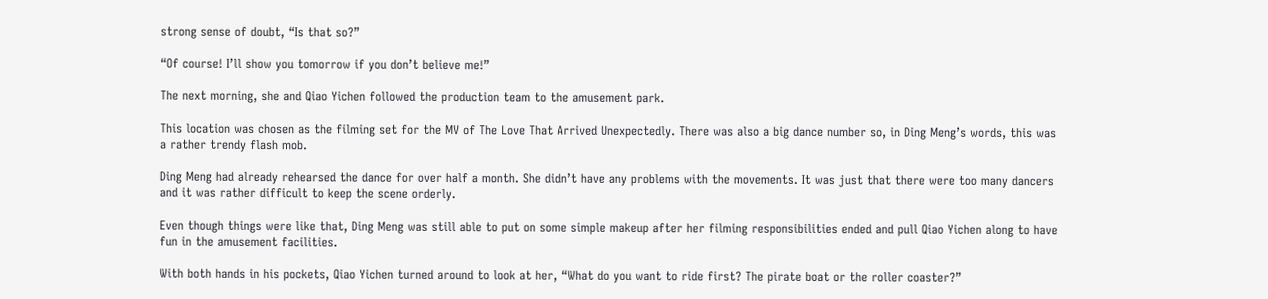strong sense of doubt, “Is that so?”

“Of course! I’ll show you tomorrow if you don’t believe me!”

The next morning, she and Qiao Yichen followed the production team to the amusement park.

This location was chosen as the filming set for the MV of The Love That Arrived Unexpectedly. There was also a big dance number so, in Ding Meng’s words, this was a rather trendy flash mob.

Ding Meng had already rehearsed the dance for over half a month. She didn’t have any problems with the movements. It was just that there were too many dancers and it was rather difficult to keep the scene orderly.

Even though things were like that, Ding Meng was still able to put on some simple makeup after her filming responsibilities ended and pull Qiao Yichen along to have fun in the amusement facilities.

With both hands in his pockets, Qiao Yichen turned around to look at her, “What do you want to ride first? The pirate boat or the roller coaster?”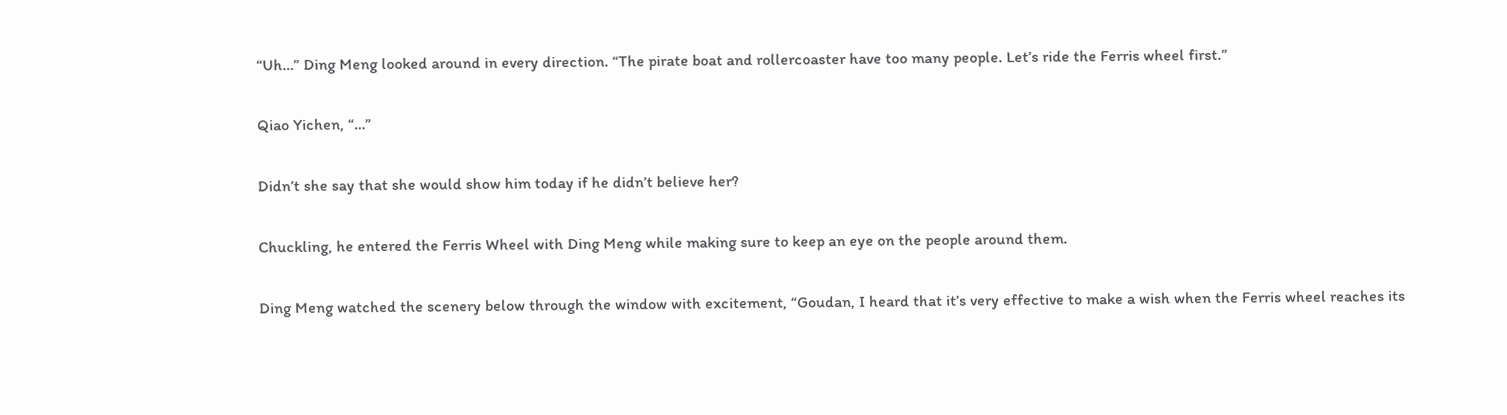“Uh…” Ding Meng looked around in every direction. “The pirate boat and rollercoaster have too many people. Let’s ride the Ferris wheel first.”

Qiao Yichen, “…”

Didn’t she say that she would show him today if he didn’t believe her?

Chuckling, he entered the Ferris Wheel with Ding Meng while making sure to keep an eye on the people around them.

Ding Meng watched the scenery below through the window with excitement, “Goudan, I heard that it’s very effective to make a wish when the Ferris wheel reaches its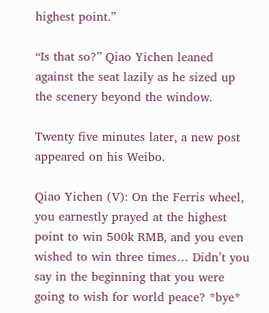highest point.”

“Is that so?” Qiao Yichen leaned against the seat lazily as he sized up the scenery beyond the window.

Twenty five minutes later, a new post appeared on his Weibo.

Qiao Yichen (V): On the Ferris wheel, you earnestly prayed at the highest point to win 500k RMB, and you even wished to win three times… Didn’t you say in the beginning that you were going to wish for world peace? *bye*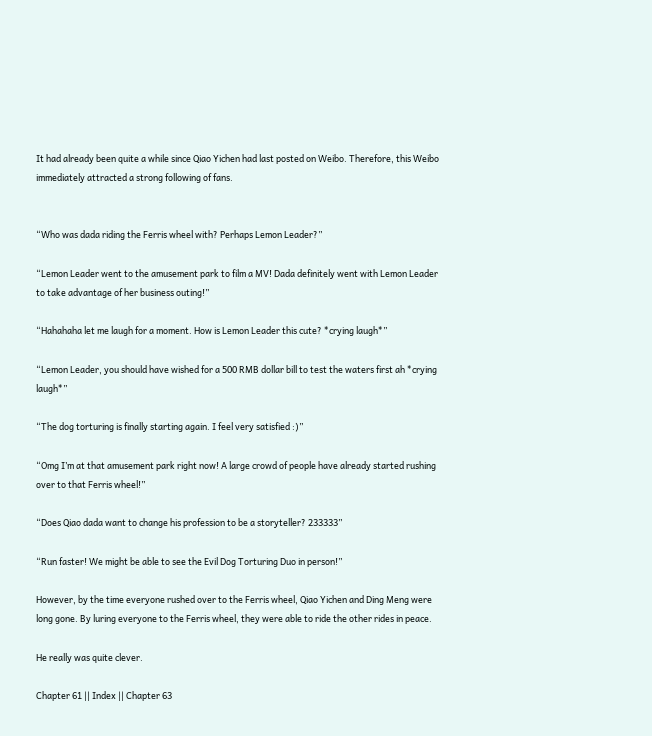It had already been quite a while since Qiao Yichen had last posted on Weibo. Therefore, this Weibo immediately attracted a strong following of fans.


“Who was dada riding the Ferris wheel with? Perhaps Lemon Leader?”

“Lemon Leader went to the amusement park to film a MV! Dada definitely went with Lemon Leader to take advantage of her business outing!”

“Hahahaha let me laugh for a moment. How is Lemon Leader this cute? *crying laugh*”

“Lemon Leader, you should have wished for a 500 RMB dollar bill to test the waters first ah *crying laugh*”

“The dog torturing is finally starting again. I feel very satisfied :)”

“Omg I’m at that amusement park right now! A large crowd of people have already started rushing over to that Ferris wheel!”

“Does Qiao dada want to change his profession to be a storyteller? 233333”

“Run faster! We might be able to see the Evil Dog Torturing Duo in person!”

However, by the time everyone rushed over to the Ferris wheel, Qiao Yichen and Ding Meng were long gone. By luring everyone to the Ferris wheel, they were able to ride the other rides in peace.

He really was quite clever.

Chapter 61 || Index || Chapter 63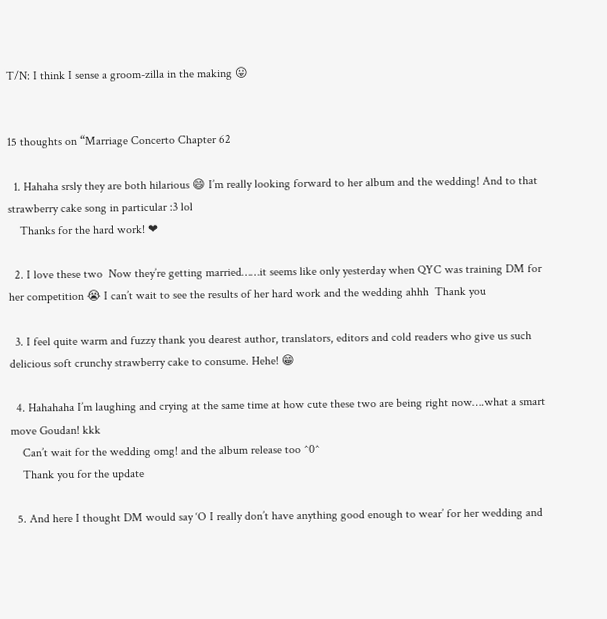T/N: I think I sense a groom-zilla in the making 😛


15 thoughts on “Marriage Concerto Chapter 62

  1. Hahaha srsly they are both hilarious 😄 I’m really looking forward to her album and the wedding! And to that strawberry cake song in particular :3 lol
    Thanks for the hard work! ❤

  2. I love these two  Now they’re getting married……it seems like only yesterday when QYC was training DM for her competition 😭 I can’t wait to see the results of her hard work and the wedding ahhh  Thank you

  3. I feel quite warm and fuzzy thank you dearest author, translators, editors and cold readers who give us such delicious soft crunchy strawberry cake to consume. Hehe! 😁

  4. Hahahaha I’m laughing and crying at the same time at how cute these two are being right now….what a smart move Goudan! kkk
    Can’t wait for the wedding omg! and the album release too ^0^
    Thank you for the update

  5. And here I thought DM would say ‘O I really don’t have anything good enough to wear’ for her wedding and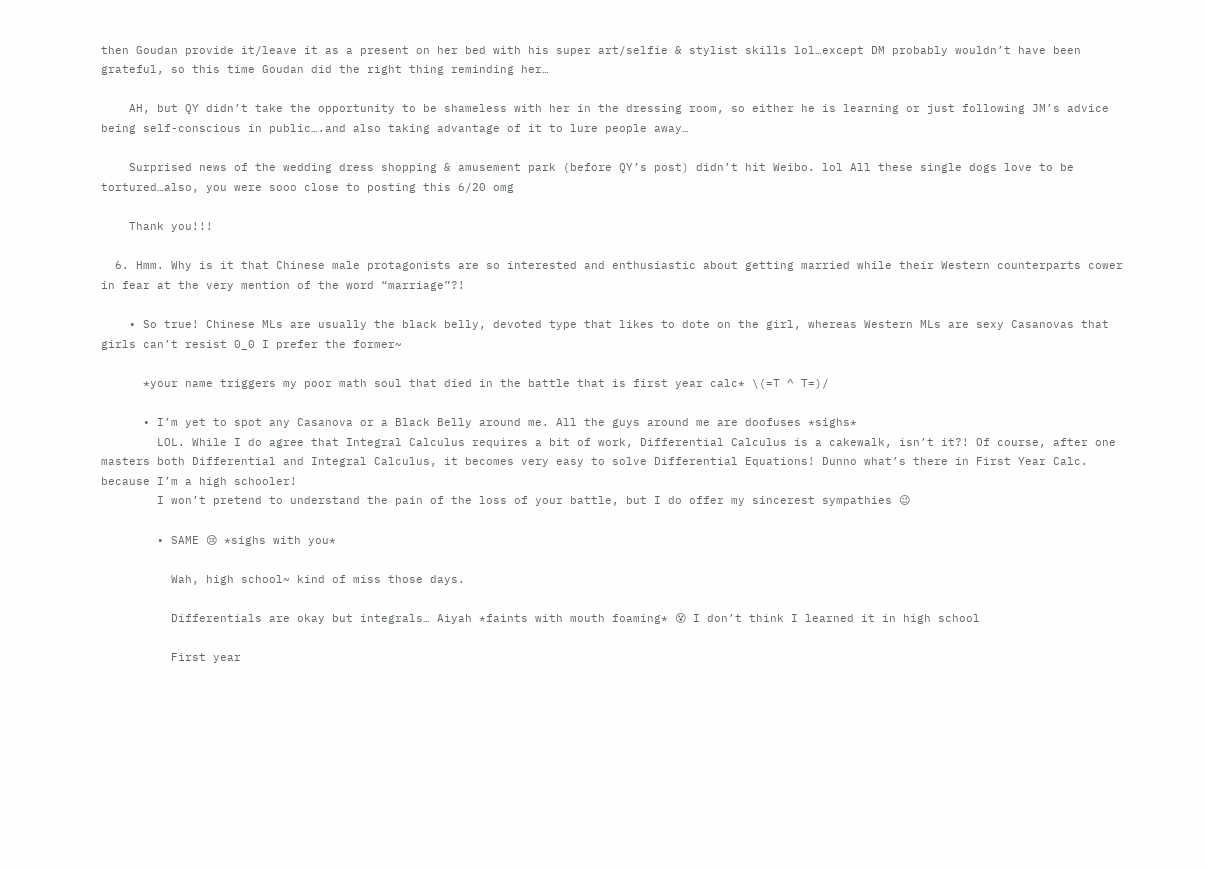then Goudan provide it/leave it as a present on her bed with his super art/selfie & stylist skills lol…except DM probably wouldn’t have been grateful, so this time Goudan did the right thing reminding her…

    AH, but QY didn’t take the opportunity to be shameless with her in the dressing room, so either he is learning or just following JM’s advice being self-conscious in public….and also taking advantage of it to lure people away…

    Surprised news of the wedding dress shopping & amusement park (before QY’s post) didn’t hit Weibo. lol All these single dogs love to be tortured…also, you were sooo close to posting this 6/20 omg

    Thank you!!!

  6. Hmm. Why is it that Chinese male protagonists are so interested and enthusiastic about getting married while their Western counterparts cower in fear at the very mention of the word “marriage”?!

    • So true! Chinese MLs are usually the black belly, devoted type that likes to dote on the girl, whereas Western MLs are sexy Casanovas that girls can’t resist 0_0 I prefer the former~

      *your name triggers my poor math soul that died in the battle that is first year calc* \(=T ^ T=)/

      • I’m yet to spot any Casanova or a Black Belly around me. All the guys around me are doofuses *sighs*
        LOL. While I do agree that Integral Calculus requires a bit of work, Differential Calculus is a cakewalk, isn’t it?! Of course, after one masters both Differential and Integral Calculus, it becomes very easy to solve Differential Equations! Dunno what’s there in First Year Calc. because I’m a high schooler!
        I won’t pretend to understand the pain of the loss of your battle, but I do offer my sincerest sympathies 😉

        • SAME 😢 *sighs with you*

          Wah, high school~ kind of miss those days.

          Differentials are okay but integrals… Aiyah *faints with mouth foaming* 😵 I don’t think I learned it in high school

          First year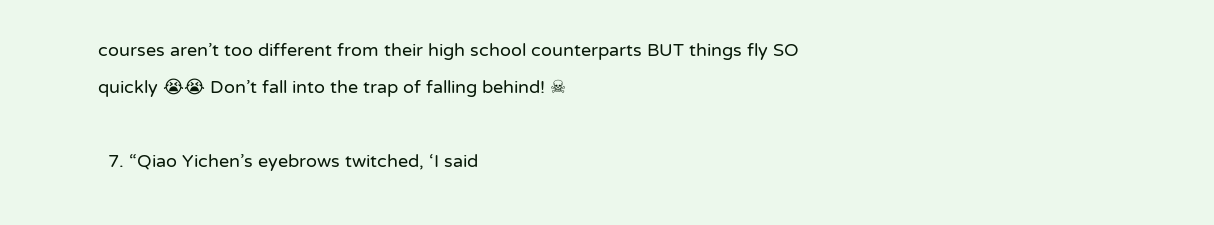courses aren’t too different from their high school counterparts BUT things fly SO quickly 😭😭 Don’t fall into the trap of falling behind! ☠

  7. “Qiao Yichen’s eyebrows twitched, ‘I said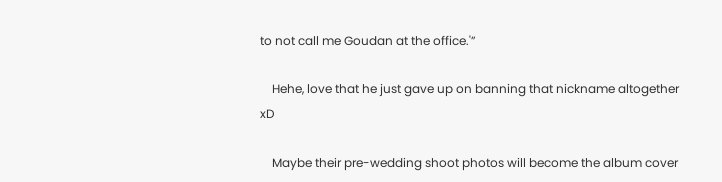to not call me Goudan at the office.'”

    Hehe, love that he just gave up on banning that nickname altogether xD

    Maybe their pre-wedding shoot photos will become the album cover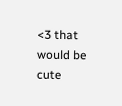<3 that would be cute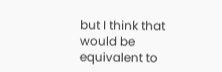but I think that would be equivalent to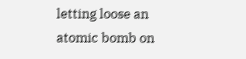letting loose an atomic bomb on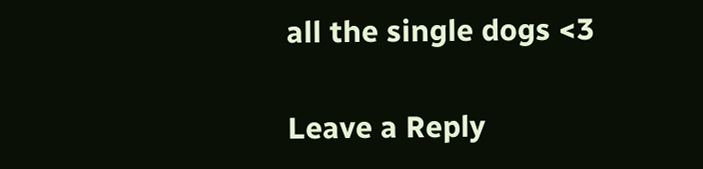all the single dogs <3

Leave a Reply